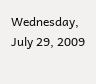Wednesday, July 29, 2009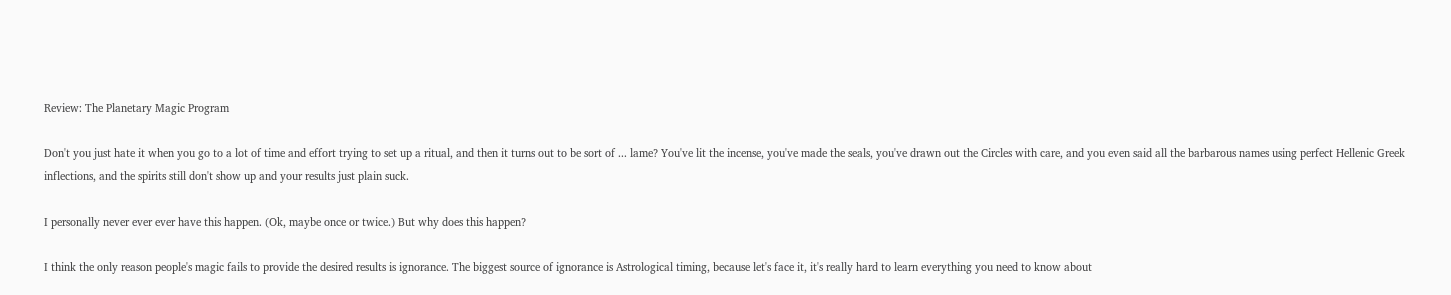Review: The Planetary Magic Program

Don't you just hate it when you go to a lot of time and effort trying to set up a ritual, and then it turns out to be sort of ... lame? You've lit the incense, you've made the seals, you've drawn out the Circles with care, and you even said all the barbarous names using perfect Hellenic Greek inflections, and the spirits still don't show up and your results just plain suck.

I personally never ever ever have this happen. (Ok, maybe once or twice.) But why does this happen?

I think the only reason people's magic fails to provide the desired results is ignorance. The biggest source of ignorance is Astrological timing, because let's face it, it's really hard to learn everything you need to know about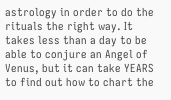astrology in order to do the rituals the right way. It takes less than a day to be able to conjure an Angel of Venus, but it can take YEARS to find out how to chart the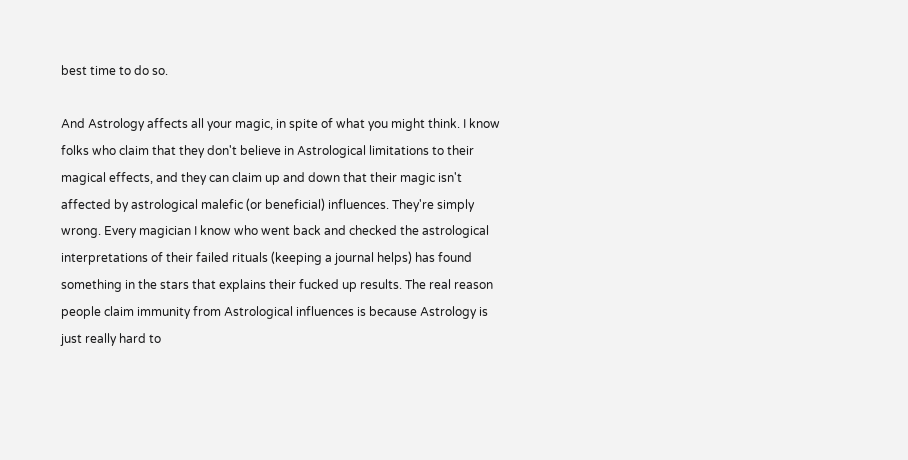best time to do so.

And Astrology affects all your magic, in spite of what you might think. I know folks who claim that they don't believe in Astrological limitations to their magical effects, and they can claim up and down that their magic isn't affected by astrological malefic (or beneficial) influences. They're simply wrong. Every magician I know who went back and checked the astrological interpretations of their failed rituals (keeping a journal helps) has found something in the stars that explains their fucked up results. The real reason people claim immunity from Astrological influences is because Astrology is just really hard to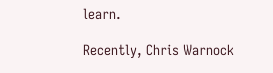learn.

Recently, Chris Warnock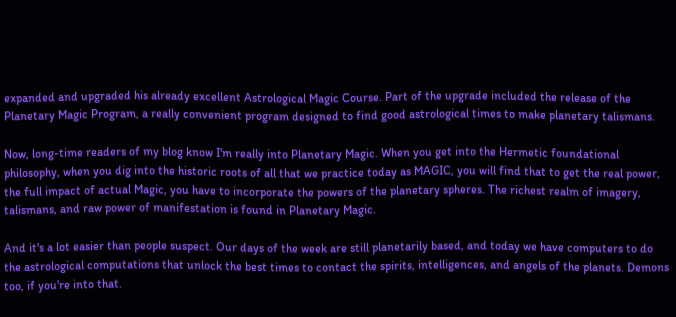expanded and upgraded his already excellent Astrological Magic Course. Part of the upgrade included the release of the Planetary Magic Program, a really convenient program designed to find good astrological times to make planetary talismans.

Now, long-time readers of my blog know I'm really into Planetary Magic. When you get into the Hermetic foundational philosophy, when you dig into the historic roots of all that we practice today as MAGIC, you will find that to get the real power, the full impact of actual Magic, you have to incorporate the powers of the planetary spheres. The richest realm of imagery, talismans, and raw power of manifestation is found in Planetary Magic.

And it's a lot easier than people suspect. Our days of the week are still planetarily based, and today we have computers to do the astrological computations that unlock the best times to contact the spirits, intelligences, and angels of the planets. Demons too, if you're into that.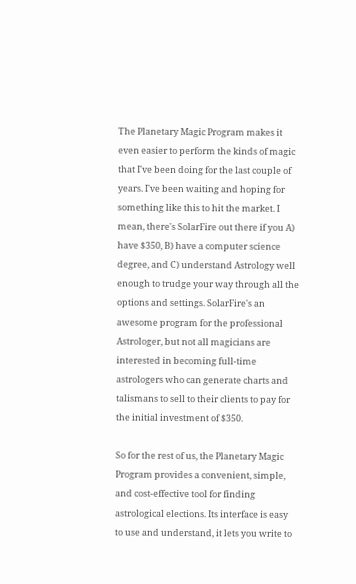The Planetary Magic Program makes it even easier to perform the kinds of magic that I've been doing for the last couple of years. I've been waiting and hoping for something like this to hit the market. I mean, there's SolarFire out there if you A) have $350, B) have a computer science degree, and C) understand Astrology well enough to trudge your way through all the options and settings. SolarFire's an awesome program for the professional Astrologer, but not all magicians are interested in becoming full-time astrologers who can generate charts and talismans to sell to their clients to pay for the initial investment of $350.

So for the rest of us, the Planetary Magic Program provides a convenient, simple, and cost-effective tool for finding astrological elections. Its interface is easy to use and understand, it lets you write to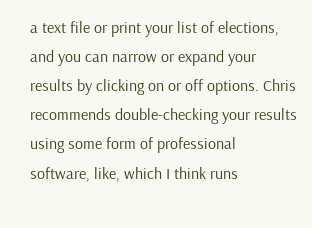a text file or print your list of elections, and you can narrow or expand your results by clicking on or off options. Chris recommends double-checking your results using some form of professional software, like, which I think runs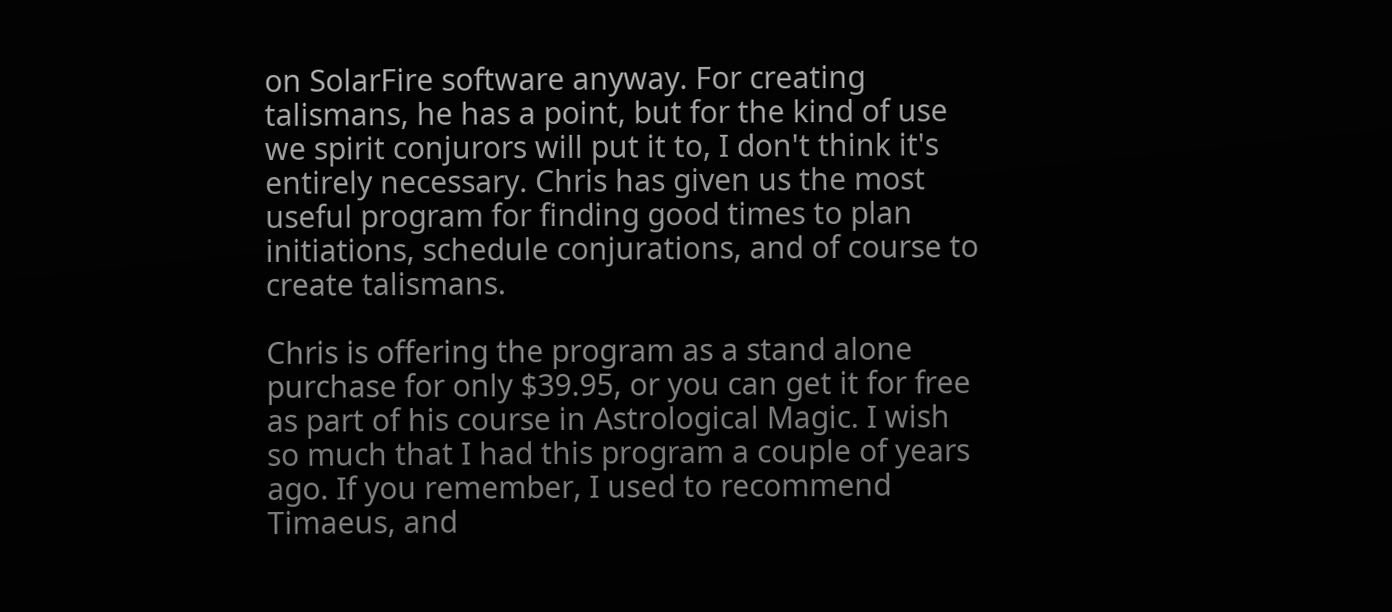on SolarFire software anyway. For creating talismans, he has a point, but for the kind of use we spirit conjurors will put it to, I don't think it's entirely necessary. Chris has given us the most useful program for finding good times to plan initiations, schedule conjurations, and of course to create talismans.

Chris is offering the program as a stand alone purchase for only $39.95, or you can get it for free as part of his course in Astrological Magic. I wish so much that I had this program a couple of years ago. If you remember, I used to recommend Timaeus, and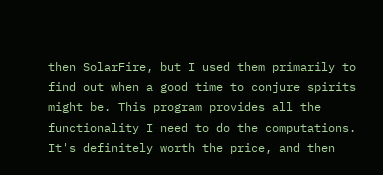then SolarFire, but I used them primarily to find out when a good time to conjure spirits might be. This program provides all the functionality I need to do the computations. It's definitely worth the price, and then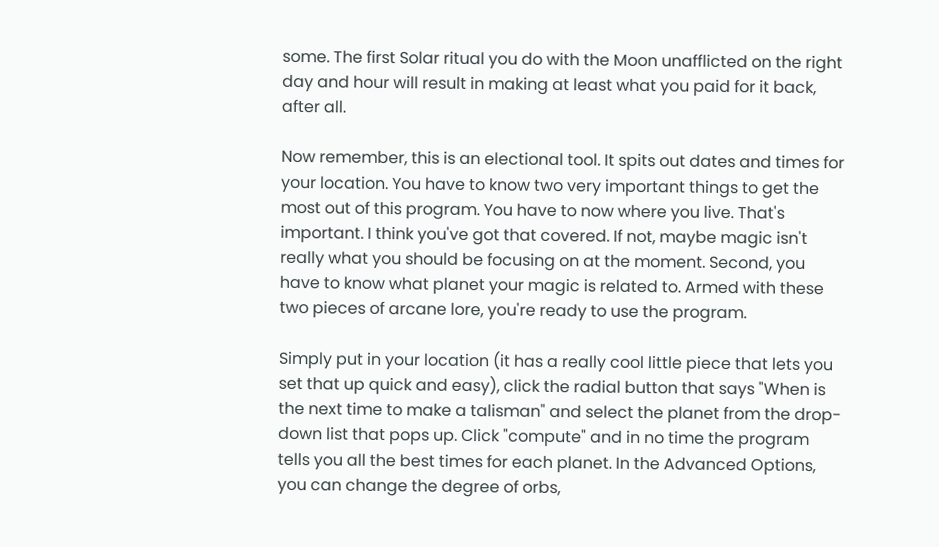some. The first Solar ritual you do with the Moon unafflicted on the right day and hour will result in making at least what you paid for it back, after all.

Now remember, this is an electional tool. It spits out dates and times for your location. You have to know two very important things to get the most out of this program. You have to now where you live. That's important. I think you've got that covered. If not, maybe magic isn't really what you should be focusing on at the moment. Second, you have to know what planet your magic is related to. Armed with these two pieces of arcane lore, you're ready to use the program.

Simply put in your location (it has a really cool little piece that lets you set that up quick and easy), click the radial button that says "When is the next time to make a talisman" and select the planet from the drop-down list that pops up. Click "compute" and in no time the program tells you all the best times for each planet. In the Advanced Options, you can change the degree of orbs,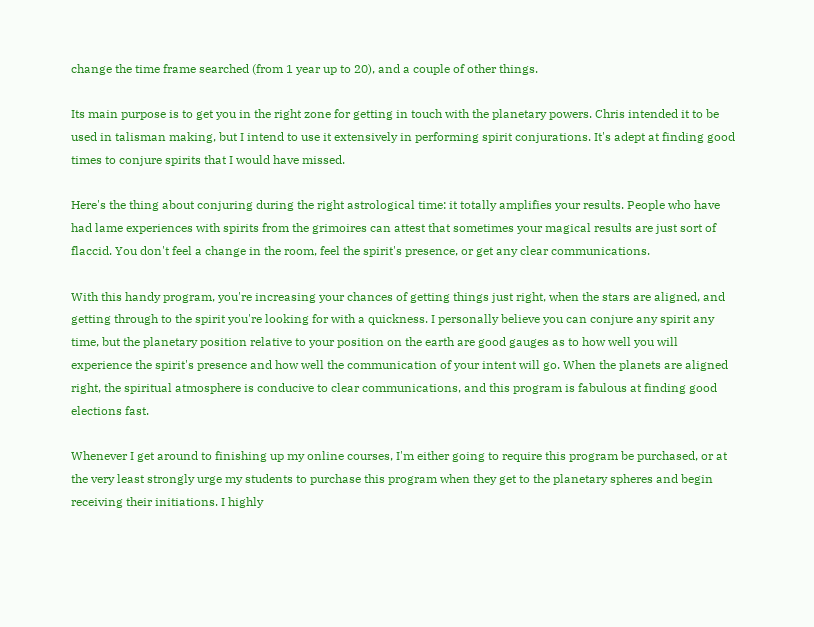change the time frame searched (from 1 year up to 20), and a couple of other things.

Its main purpose is to get you in the right zone for getting in touch with the planetary powers. Chris intended it to be used in talisman making, but I intend to use it extensively in performing spirit conjurations. It's adept at finding good times to conjure spirits that I would have missed.

Here's the thing about conjuring during the right astrological time: it totally amplifies your results. People who have had lame experiences with spirits from the grimoires can attest that sometimes your magical results are just sort of flaccid. You don't feel a change in the room, feel the spirit's presence, or get any clear communications.

With this handy program, you're increasing your chances of getting things just right, when the stars are aligned, and getting through to the spirit you're looking for with a quickness. I personally believe you can conjure any spirit any time, but the planetary position relative to your position on the earth are good gauges as to how well you will experience the spirit's presence and how well the communication of your intent will go. When the planets are aligned right, the spiritual atmosphere is conducive to clear communications, and this program is fabulous at finding good elections fast.

Whenever I get around to finishing up my online courses, I'm either going to require this program be purchased, or at the very least strongly urge my students to purchase this program when they get to the planetary spheres and begin receiving their initiations. I highly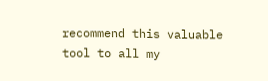recommend this valuable tool to all my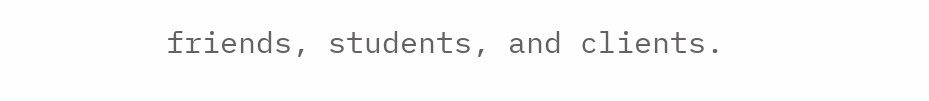friends, students, and clients.